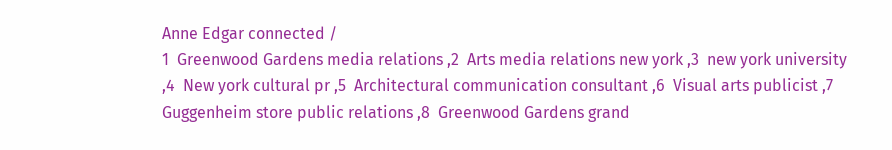Anne Edgar connected /
1  Greenwood Gardens media relations ,2  Arts media relations new york ,3  new york university ,4  New york cultural pr ,5  Architectural communication consultant ,6  Visual arts publicist ,7  Guggenheim store public relations ,8  Greenwood Gardens grand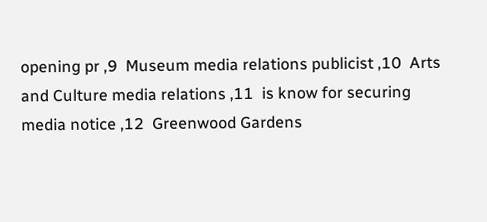opening pr ,9  Museum media relations publicist ,10  Arts and Culture media relations ,11  is know for securing media notice ,12  Greenwood Gardens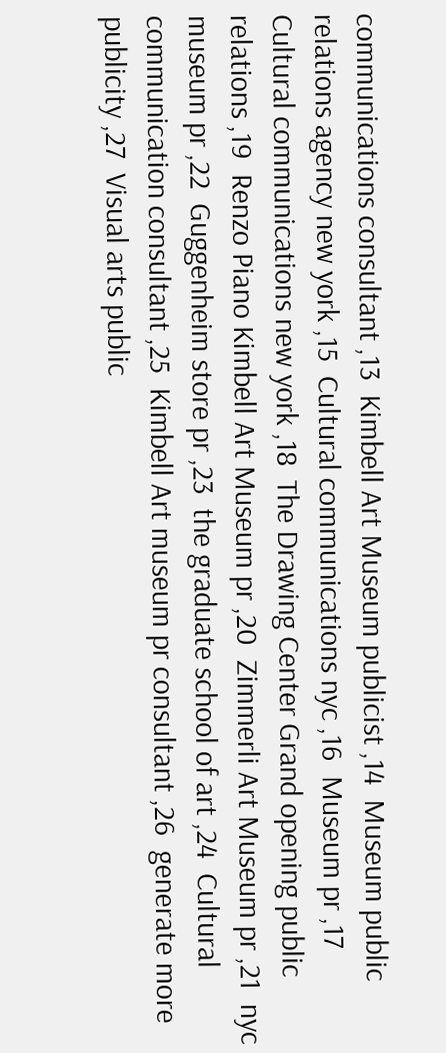communications consultant ,13  Kimbell Art Museum publicist ,14  Museum public relations agency new york ,15  Cultural communications nyc ,16  Museum pr ,17  Cultural communications new york ,18  The Drawing Center Grand opening public relations ,19  Renzo Piano Kimbell Art Museum pr ,20  Zimmerli Art Museum pr ,21  nyc museum pr ,22  Guggenheim store pr ,23  the graduate school of art ,24  Cultural communication consultant ,25  Kimbell Art museum pr consultant ,26  generate more publicity ,27  Visual arts public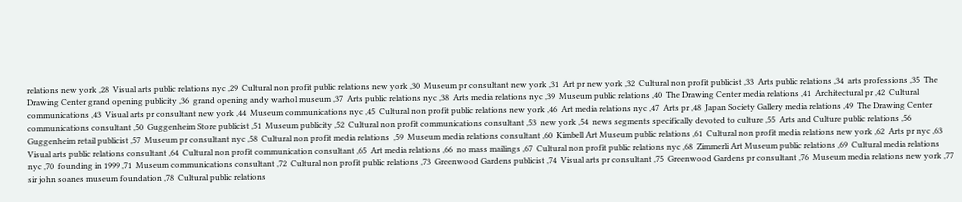relations new york ,28  Visual arts public relations nyc ,29  Cultural non profit public relations new york ,30  Museum pr consultant new york ,31  Art pr new york ,32  Cultural non profit publicist ,33  Arts public relations ,34  arts professions ,35  The Drawing Center grand opening publicity ,36  grand opening andy warhol museum ,37  Arts public relations nyc ,38  Arts media relations nyc ,39  Museum public relations ,40  The Drawing Center media relations ,41  Architectural pr ,42  Cultural communications ,43  Visual arts pr consultant new york ,44  Museum communications nyc ,45  Cultural non profit public relations new york ,46  Art media relations nyc ,47  Arts pr ,48  Japan Society Gallery media relations ,49  The Drawing Center communications consultant ,50  Guggenheim Store publicist ,51  Museum publicity ,52  Cultural non profit communications consultant ,53  new york ,54  news segments specifically devoted to culture ,55  Arts and Culture public relations ,56  Guggenheim retail publicist ,57  Museum pr consultant nyc ,58  Cultural non profit media relations  ,59  Museum media relations consultant ,60  Kimbell Art Museum public relations ,61  Cultural non profit media relations new york ,62  Arts pr nyc ,63  Visual arts public relations consultant ,64  Cultural non profit communication consultant ,65  Art media relations ,66  no mass mailings ,67  Cultural non profit public relations nyc ,68  Zimmerli Art Museum public relations ,69  Cultural media relations nyc ,70  founding in 1999 ,71  Museum communications consultant ,72  Cultural non profit public relations ,73  Greenwood Gardens publicist ,74  Visual arts pr consultant ,75  Greenwood Gardens pr consultant ,76  Museum media relations new york ,77  sir john soanes museum foundation ,78  Cultural public relations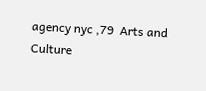agency nyc ,79  Arts and Culture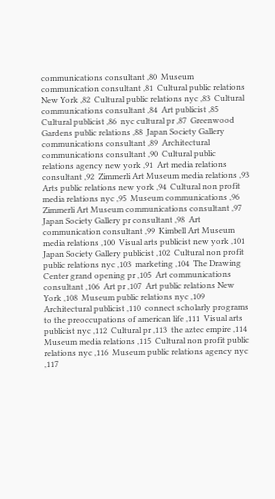communications consultant ,80  Museum communication consultant ,81  Cultural public relations New York ,82  Cultural public relations nyc ,83  Cultural communications consultant ,84  Art publicist ,85  Cultural publicist ,86  nyc cultural pr ,87  Greenwood Gardens public relations ,88  Japan Society Gallery communications consultant ,89  Architectural communications consultant ,90  Cultural public relations agency new york ,91  Art media relations consultant ,92  Zimmerli Art Museum media relations ,93  Arts public relations new york ,94  Cultural non profit media relations nyc ,95  Museum communications ,96  Zimmerli Art Museum communications consultant ,97  Japan Society Gallery pr consultant ,98  Art communication consultant ,99  Kimbell Art Museum media relations ,100  Visual arts publicist new york ,101  Japan Society Gallery publicist ,102  Cultural non profit public relations nyc ,103  marketing ,104  The Drawing Center grand opening pr ,105  Art communications consultant ,106  Art pr ,107  Art public relations New York ,108  Museum public relations nyc ,109  Architectural publicist ,110  connect scholarly programs to the preoccupations of american life ,111  Visual arts publicist nyc ,112  Cultural pr ,113  the aztec empire ,114  Museum media relations ,115  Cultural non profit public relations nyc ,116  Museum public relations agency nyc ,117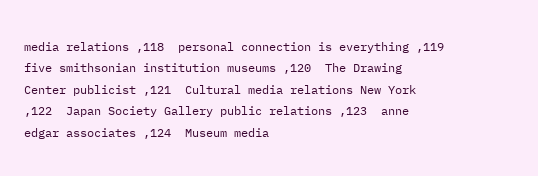media relations ,118  personal connection is everything ,119  five smithsonian institution museums ,120  The Drawing Center publicist ,121  Cultural media relations New York ,122  Japan Society Gallery public relations ,123  anne edgar associates ,124  Museum media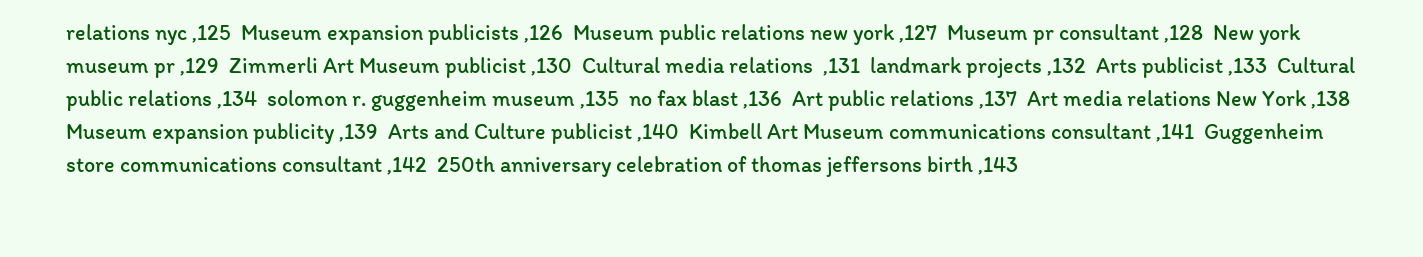relations nyc ,125  Museum expansion publicists ,126  Museum public relations new york ,127  Museum pr consultant ,128  New york museum pr ,129  Zimmerli Art Museum publicist ,130  Cultural media relations  ,131  landmark projects ,132  Arts publicist ,133  Cultural public relations ,134  solomon r. guggenheim museum ,135  no fax blast ,136  Art public relations ,137  Art media relations New York ,138  Museum expansion publicity ,139  Arts and Culture publicist ,140  Kimbell Art Museum communications consultant ,141  Guggenheim store communications consultant ,142  250th anniversary celebration of thomas jeffersons birth ,143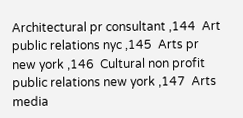Architectural pr consultant ,144  Art public relations nyc ,145  Arts pr new york ,146  Cultural non profit public relations new york ,147  Arts media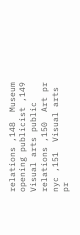relations ,148  Museum opening publicist ,149  Visual arts public relations ,150  Art pr nyc ,151  Visual arts pr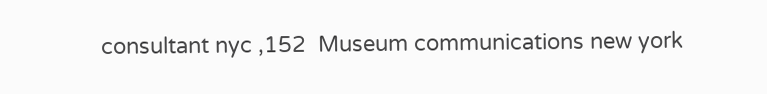consultant nyc ,152  Museum communications new york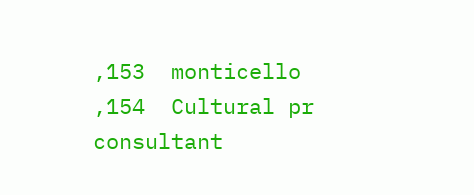,153  monticello ,154  Cultural pr consultant